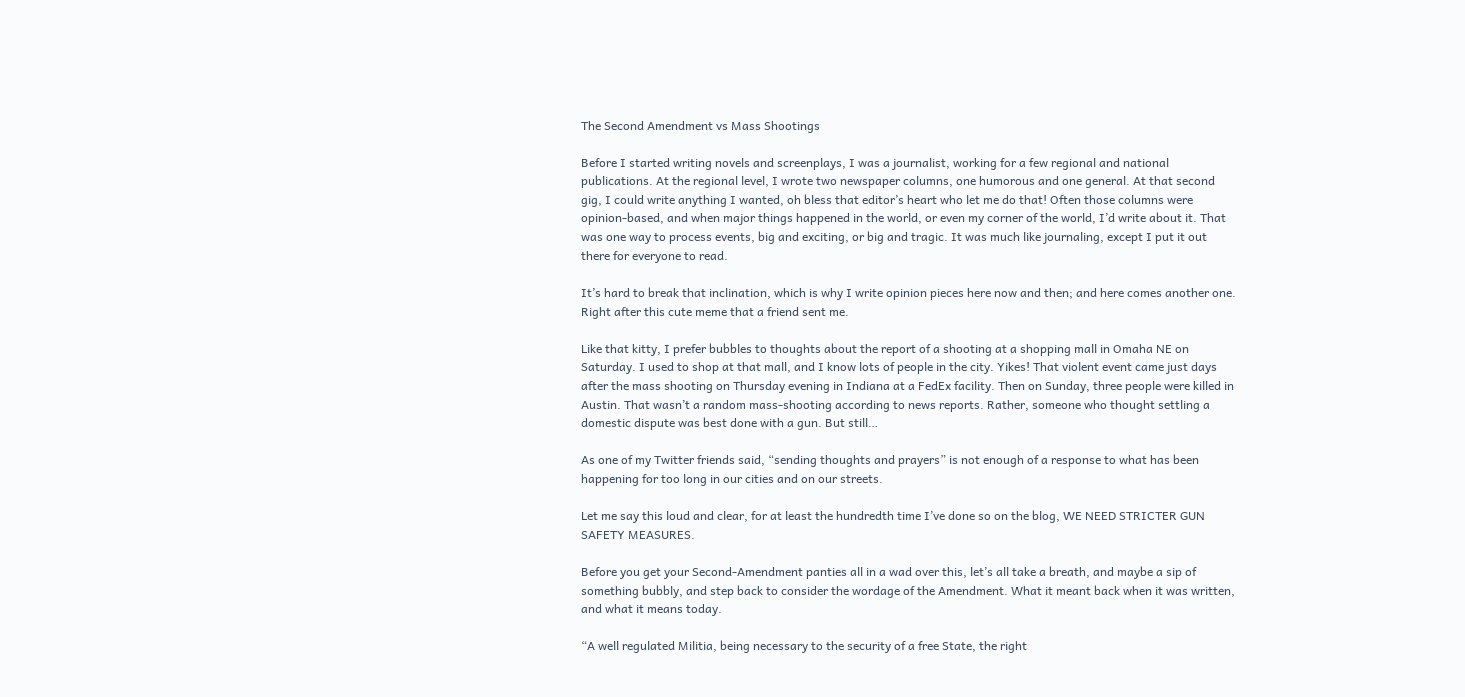The Second Amendment vs Mass Shootings

Before I started writing novels and screenplays, I was a journalist, working for a few regional and national publications. At the regional level, I wrote two newspaper columns, one humorous and one general. At that second gig, I could write anything I wanted, oh bless that editor’s heart who let me do that! Often those columns were opinion-based, and when major things happened in the world, or even my corner of the world, I’d write about it. That was one way to process events, big and exciting, or big and tragic. It was much like journaling, except I put it out there for everyone to read.

It’s hard to break that inclination, which is why I write opinion pieces here now and then; and here comes another one. Right after this cute meme that a friend sent me.

Like that kitty, I prefer bubbles to thoughts about the report of a shooting at a shopping mall in Omaha NE on Saturday. I used to shop at that mall, and I know lots of people in the city. Yikes! That violent event came just days after the mass shooting on Thursday evening in Indiana at a FedEx facility. Then on Sunday, three people were killed in Austin. That wasn’t a random mass-shooting according to news reports. Rather, someone who thought settling a domestic dispute was best done with a gun. But still…

As one of my Twitter friends said, “sending thoughts and prayers” is not enough of a response to what has been happening for too long in our cities and on our streets.

Let me say this loud and clear, for at least the hundredth time I’ve done so on the blog, WE NEED STRICTER GUN SAFETY MEASURES.

Before you get your Second-Amendment panties all in a wad over this, let’s all take a breath, and maybe a sip of something bubbly, and step back to consider the wordage of the Amendment. What it meant back when it was written, and what it means today.

“A well regulated Militia, being necessary to the security of a free State, the right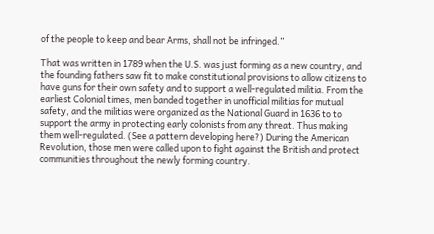of the people to keep and bear Arms, shall not be infringed.”

That was written in 1789 when the U.S. was just forming as a new country, and the founding fathers saw fit to make constitutional provisions to allow citizens to have guns for their own safety and to support a well-regulated militia. From the earliest Colonial times, men banded together in unofficial militias for mutual safety, and the militias were organized as the National Guard in 1636 to to support the army in protecting early colonists from any threat. Thus making them well-regulated. (See a pattern developing here?) During the American Revolution, those men were called upon to fight against the British and protect communities throughout the newly forming country.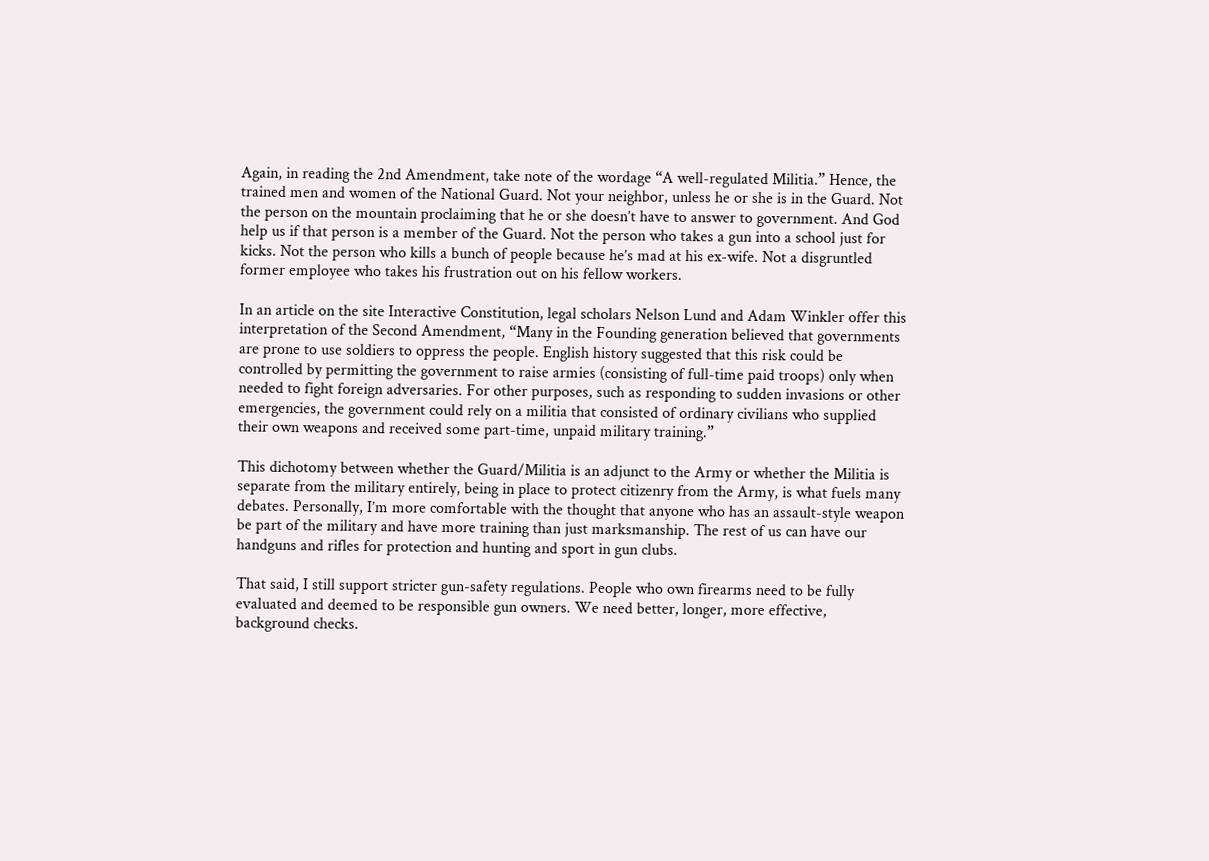Again, in reading the 2nd Amendment, take note of the wordage “A well-regulated Militia.” Hence, the trained men and women of the National Guard. Not your neighbor, unless he or she is in the Guard. Not the person on the mountain proclaiming that he or she doesn’t have to answer to government. And God help us if that person is a member of the Guard. Not the person who takes a gun into a school just for kicks. Not the person who kills a bunch of people because he’s mad at his ex-wife. Not a disgruntled former employee who takes his frustration out on his fellow workers.

In an article on the site Interactive Constitution, legal scholars Nelson Lund and Adam Winkler offer this interpretation of the Second Amendment, “Many in the Founding generation believed that governments are prone to use soldiers to oppress the people. English history suggested that this risk could be controlled by permitting the government to raise armies (consisting of full-time paid troops) only when needed to fight foreign adversaries. For other purposes, such as responding to sudden invasions or other emergencies, the government could rely on a militia that consisted of ordinary civilians who supplied their own weapons and received some part-time, unpaid military training.”

This dichotomy between whether the Guard/Militia is an adjunct to the Army or whether the Militia is separate from the military entirely, being in place to protect citizenry from the Army, is what fuels many debates. Personally, I’m more comfortable with the thought that anyone who has an assault-style weapon be part of the military and have more training than just marksmanship. The rest of us can have our handguns and rifles for protection and hunting and sport in gun clubs.

That said, I still support stricter gun-safety regulations. People who own firearms need to be fully evaluated and deemed to be responsible gun owners. We need better, longer, more effective, background checks.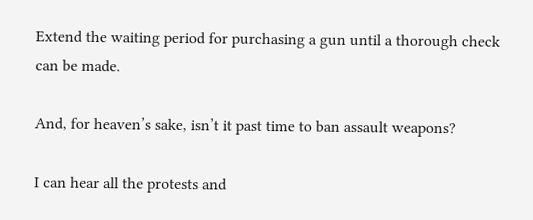Extend the waiting period for purchasing a gun until a thorough check can be made.

And, for heaven’s sake, isn’t it past time to ban assault weapons?

I can hear all the protests and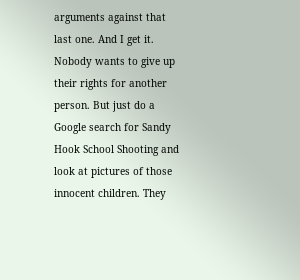arguments against that last one. And I get it. Nobody wants to give up their rights for another person. But just do a Google search for Sandy Hook School Shooting and look at pictures of those innocent children. They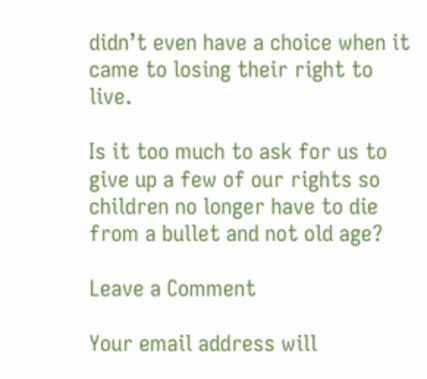didn’t even have a choice when it came to losing their right to live.

Is it too much to ask for us to give up a few of our rights so children no longer have to die from a bullet and not old age?

Leave a Comment

Your email address will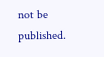not be published.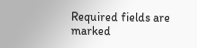Required fields are marked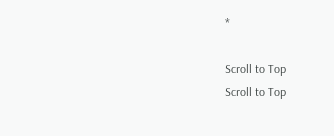*

Scroll to Top
Scroll to Top